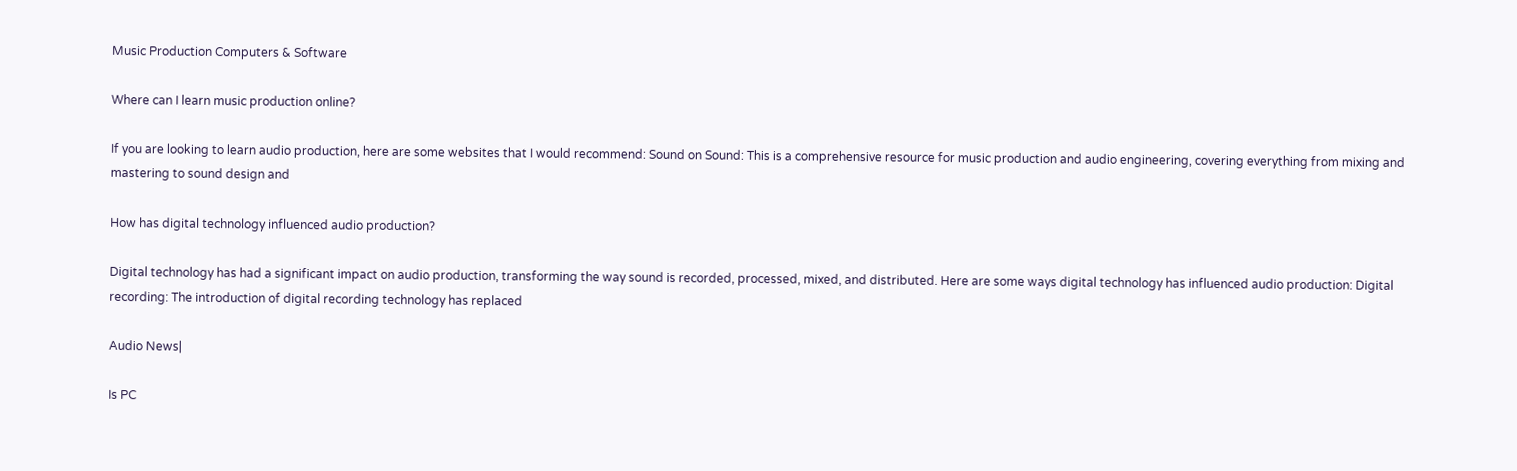Music Production Computers & Software

Where can I learn music production online?

If you are looking to learn audio production, here are some websites that I would recommend: Sound on Sound: This is a comprehensive resource for music production and audio engineering, covering everything from mixing and mastering to sound design and

How has digital technology influenced audio production?

Digital technology has had a significant impact on audio production, transforming the way sound is recorded, processed, mixed, and distributed. Here are some ways digital technology has influenced audio production: Digital recording: The introduction of digital recording technology has replaced

Audio News|

Is PC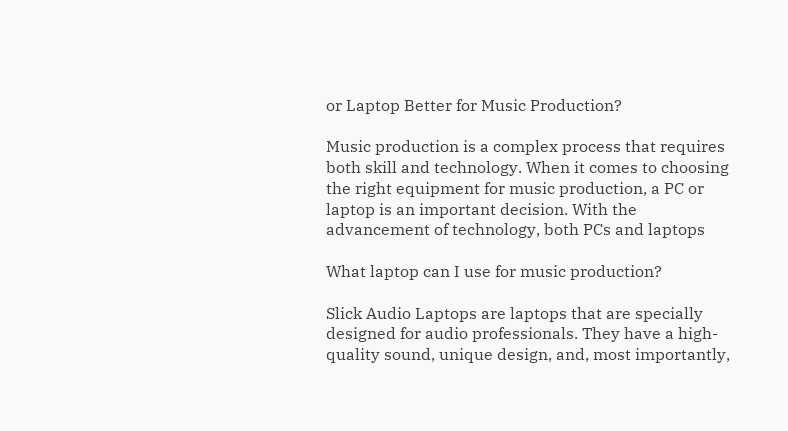or Laptop Better for Music Production?

Music production is a complex process that requires both skill and technology. When it comes to choosing the right equipment for music production, a PC or laptop is an important decision. With the advancement of technology, both PCs and laptops

What laptop can I use for music production?

Slick Audio Laptops are laptops that are specially designed for audio professionals. They have a high-quality sound, unique design, and, most importantly,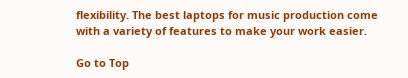flexibility. The best laptops for music production come with a variety of features to make your work easier.

Go to Top